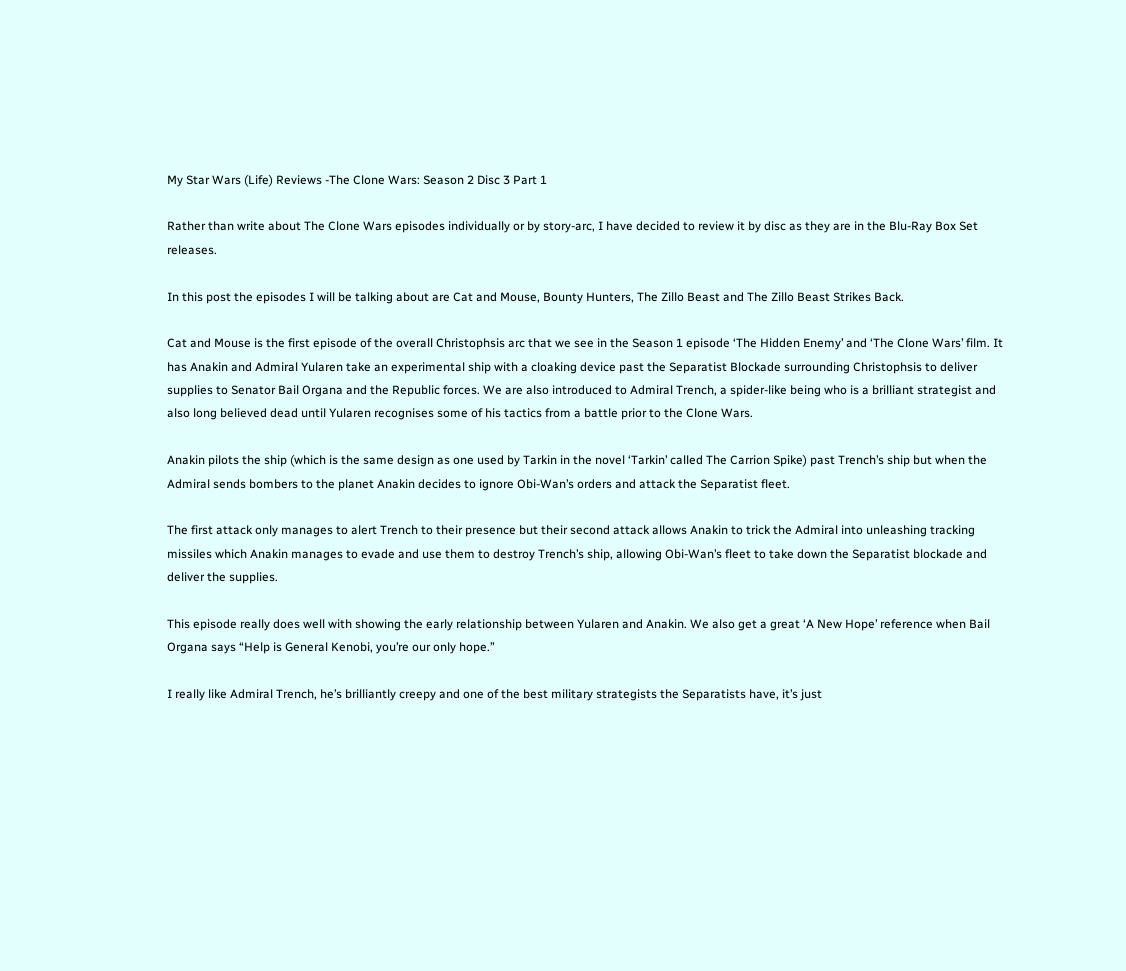My Star Wars (Life) Reviews -The Clone Wars: Season 2 Disc 3 Part 1

Rather than write about The Clone Wars episodes individually or by story-arc, I have decided to review it by disc as they are in the Blu-Ray Box Set releases.

In this post the episodes I will be talking about are Cat and Mouse, Bounty Hunters, The Zillo Beast and The Zillo Beast Strikes Back.

Cat and Mouse is the first episode of the overall Christophsis arc that we see in the Season 1 episode ‘The Hidden Enemy’ and ‘The Clone Wars’ film. It has Anakin and Admiral Yularen take an experimental ship with a cloaking device past the Separatist Blockade surrounding Christophsis to deliver supplies to Senator Bail Organa and the Republic forces. We are also introduced to Admiral Trench, a spider-like being who is a brilliant strategist and also long believed dead until Yularen recognises some of his tactics from a battle prior to the Clone Wars.

Anakin pilots the ship (which is the same design as one used by Tarkin in the novel ‘Tarkin’ called The Carrion Spike) past Trench’s ship but when the Admiral sends bombers to the planet Anakin decides to ignore Obi-Wan’s orders and attack the Separatist fleet.

The first attack only manages to alert Trench to their presence but their second attack allows Anakin to trick the Admiral into unleashing tracking missiles which Anakin manages to evade and use them to destroy Trench’s ship, allowing Obi-Wan’s fleet to take down the Separatist blockade and deliver the supplies.

This episode really does well with showing the early relationship between Yularen and Anakin. We also get a great ‘A New Hope’ reference when Bail Organa says “Help is General Kenobi, you’re our only hope.”

I really like Admiral Trench, he’s brilliantly creepy and one of the best military strategists the Separatists have, it’s just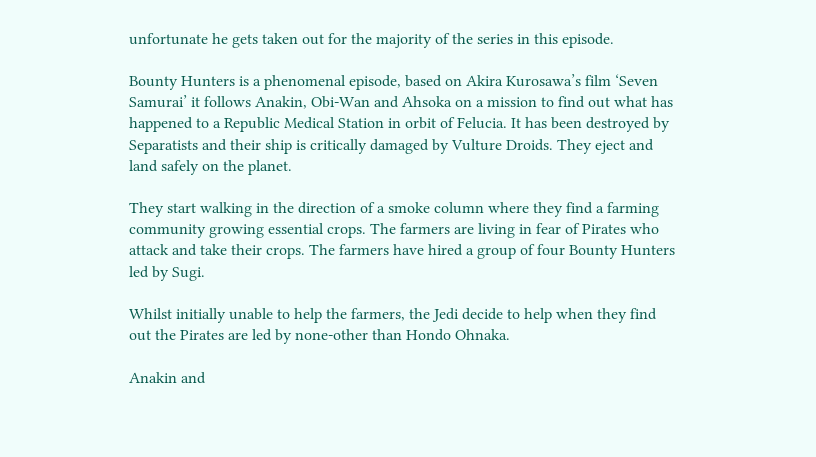unfortunate he gets taken out for the majority of the series in this episode.

Bounty Hunters is a phenomenal episode, based on Akira Kurosawa’s film ‘Seven Samurai’ it follows Anakin, Obi-Wan and Ahsoka on a mission to find out what has happened to a Republic Medical Station in orbit of Felucia. It has been destroyed by Separatists and their ship is critically damaged by Vulture Droids. They eject and land safely on the planet.

They start walking in the direction of a smoke column where they find a farming community growing essential crops. The farmers are living in fear of Pirates who attack and take their crops. The farmers have hired a group of four Bounty Hunters led by Sugi.

Whilst initially unable to help the farmers, the Jedi decide to help when they find out the Pirates are led by none-other than Hondo Ohnaka.

Anakin and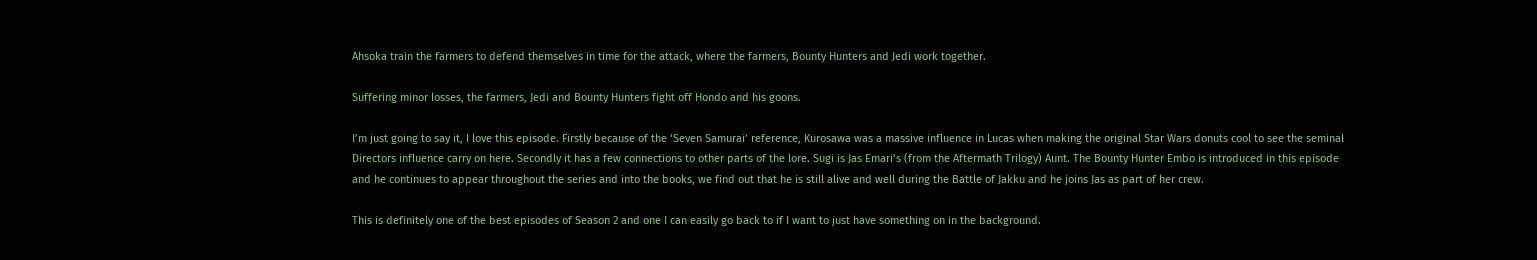Ahsoka train the farmers to defend themselves in time for the attack, where the farmers, Bounty Hunters and Jedi work together.

Suffering minor losses, the farmers, Jedi and Bounty Hunters fight off Hondo and his goons.

I’m just going to say it, I love this episode. Firstly because of the ‘Seven Samurai’ reference, Kurosawa was a massive influence in Lucas when making the original Star Wars donuts cool to see the seminal Directors influence carry on here. Secondly it has a few connections to other parts of the lore. Sugi is Jas Emari’s (from the Aftermath Trilogy) Aunt. The Bounty Hunter Embo is introduced in this episode and he continues to appear throughout the series and into the books, we find out that he is still alive and well during the Battle of Jakku and he joins Jas as part of her crew.

This is definitely one of the best episodes of Season 2 and one I can easily go back to if I want to just have something on in the background.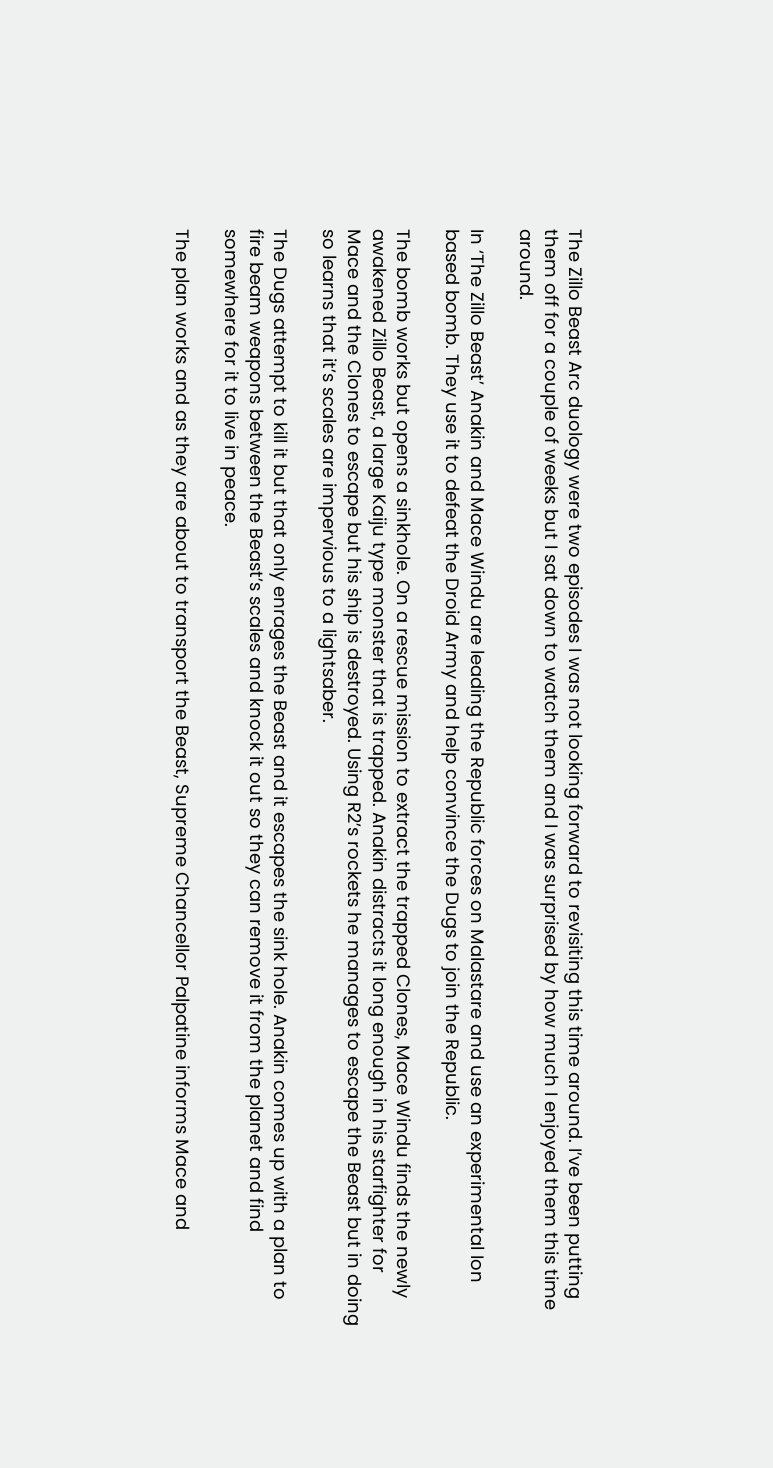The Zillo Beast Arc duology were two episodes I was not looking forward to revisiting this time around. I’ve been putting them off for a couple of weeks but I sat down to watch them and I was surprised by how much I enjoyed them this time around.

In ‘The Zillo Beast’ Anakin and Mace Windu are leading the Republic forces on Malastare and use an experimental Ion based bomb. They use it to defeat the Droid Army and help convince the Dugs to join the Republic.

The bomb works but opens a sinkhole. On a rescue mission to extract the trapped Clones, Mace Windu finds the newly awakened Zillo Beast, a large Kaiju type monster that is trapped. Anakin distracts it long enough in his starfighter for Mace and the Clones to escape but his ship is destroyed. Using R2’s rockets he manages to escape the Beast but in doing so learns that it’s scales are impervious to a lightsaber.

The Dugs attempt to kill it but that only enrages the Beast and it escapes the sink hole. Anakin comes up with a plan to fire beam weapons between the Beast’s scales and knock it out so they can remove it from the planet and find somewhere for it to live in peace.

The plan works and as they are about to transport the Beast, Supreme Chancellor Palpatine informs Mace and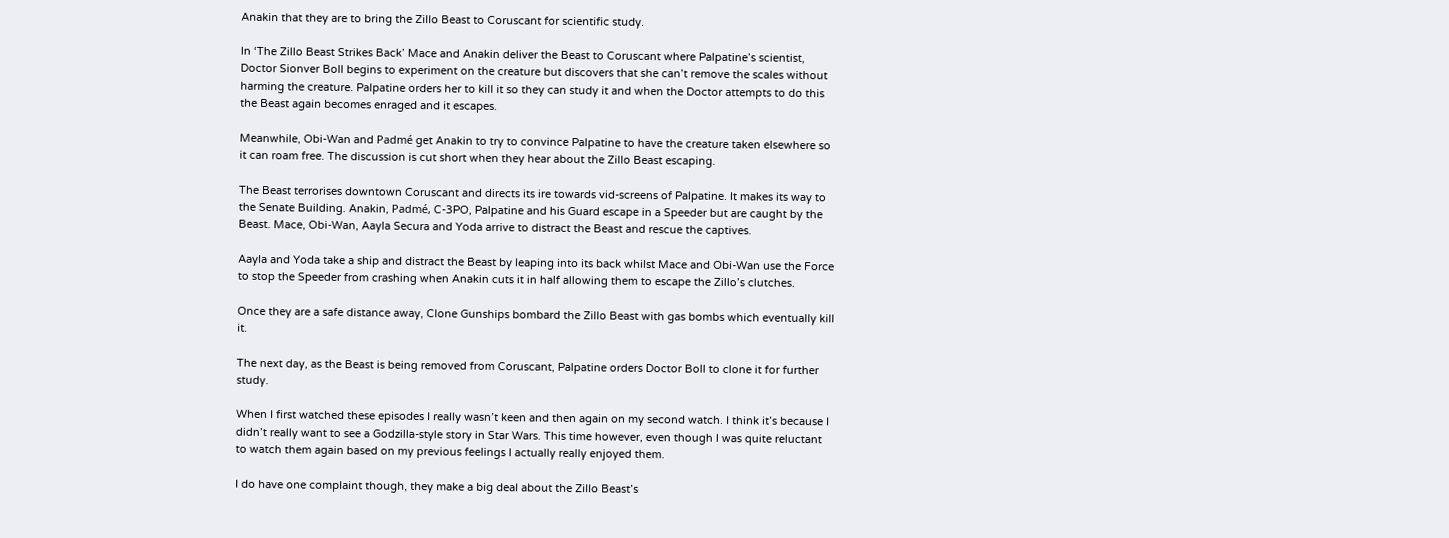Anakin that they are to bring the Zillo Beast to Coruscant for scientific study.

In ‘The Zillo Beast Strikes Back’ Mace and Anakin deliver the Beast to Coruscant where Palpatine’s scientist, Doctor Sionver Boll begins to experiment on the creature but discovers that she can’t remove the scales without harming the creature. Palpatine orders her to kill it so they can study it and when the Doctor attempts to do this the Beast again becomes enraged and it escapes.

Meanwhile, Obi-Wan and Padmé get Anakin to try to convince Palpatine to have the creature taken elsewhere so it can roam free. The discussion is cut short when they hear about the Zillo Beast escaping.

The Beast terrorises downtown Coruscant and directs its ire towards vid-screens of Palpatine. It makes its way to the Senate Building. Anakin, Padmé, C-3PO, Palpatine and his Guard escape in a Speeder but are caught by the Beast. Mace, Obi-Wan, Aayla Secura and Yoda arrive to distract the Beast and rescue the captives.

Aayla and Yoda take a ship and distract the Beast by leaping into its back whilst Mace and Obi-Wan use the Force to stop the Speeder from crashing when Anakin cuts it in half allowing them to escape the Zillo’s clutches.

Once they are a safe distance away, Clone Gunships bombard the Zillo Beast with gas bombs which eventually kill it.

The next day, as the Beast is being removed from Coruscant, Palpatine orders Doctor Boll to clone it for further study.

When I first watched these episodes I really wasn’t keen and then again on my second watch. I think it’s because I didn’t really want to see a Godzilla-style story in Star Wars. This time however, even though I was quite reluctant to watch them again based on my previous feelings I actually really enjoyed them.

I do have one complaint though, they make a big deal about the Zillo Beast’s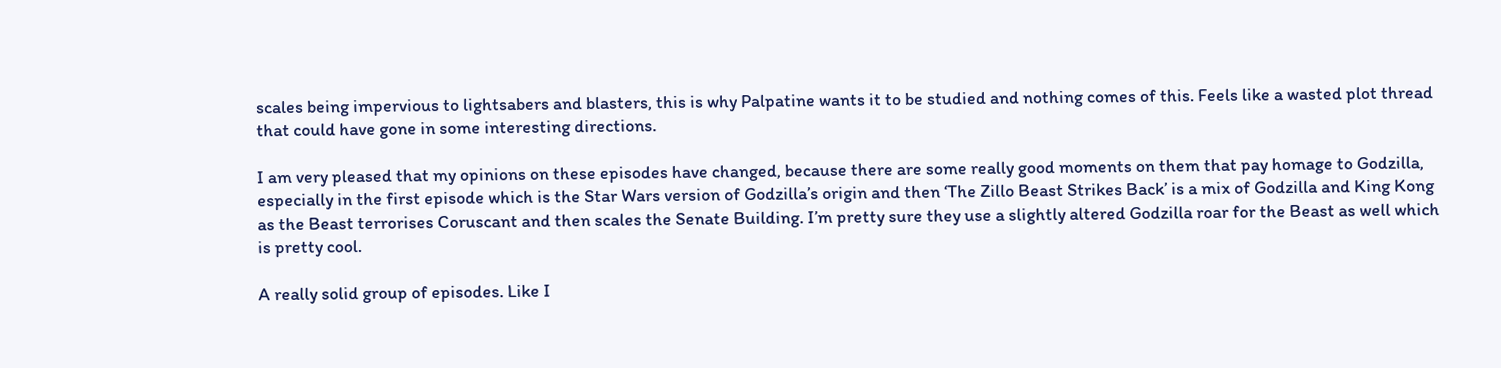scales being impervious to lightsabers and blasters, this is why Palpatine wants it to be studied and nothing comes of this. Feels like a wasted plot thread that could have gone in some interesting directions.

I am very pleased that my opinions on these episodes have changed, because there are some really good moments on them that pay homage to Godzilla, especially in the first episode which is the Star Wars version of Godzilla’s origin and then ‘The Zillo Beast Strikes Back’ is a mix of Godzilla and King Kong as the Beast terrorises Coruscant and then scales the Senate Building. I’m pretty sure they use a slightly altered Godzilla roar for the Beast as well which is pretty cool.

A really solid group of episodes. Like I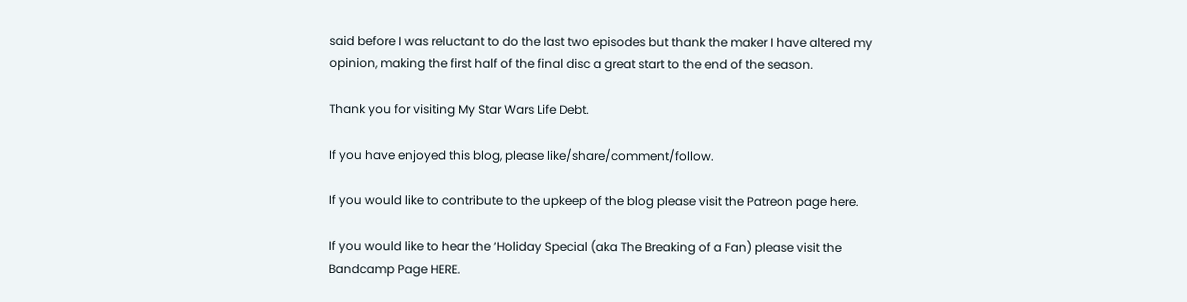said before I was reluctant to do the last two episodes but thank the maker I have altered my opinion, making the first half of the final disc a great start to the end of the season.

Thank you for visiting My Star Wars Life Debt.

If you have enjoyed this blog, please like/share/comment/follow.

If you would like to contribute to the upkeep of the blog please visit the Patreon page here.

If you would like to hear the ‘Holiday Special (aka The Breaking of a Fan) please visit the Bandcamp Page HERE.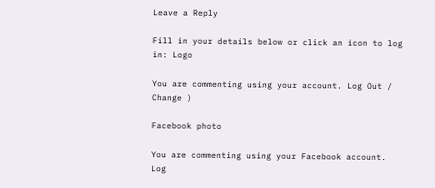Leave a Reply

Fill in your details below or click an icon to log in: Logo

You are commenting using your account. Log Out /  Change )

Facebook photo

You are commenting using your Facebook account. Log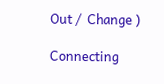Out /  Change )

Connecting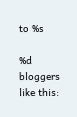to %s

%d bloggers like this: